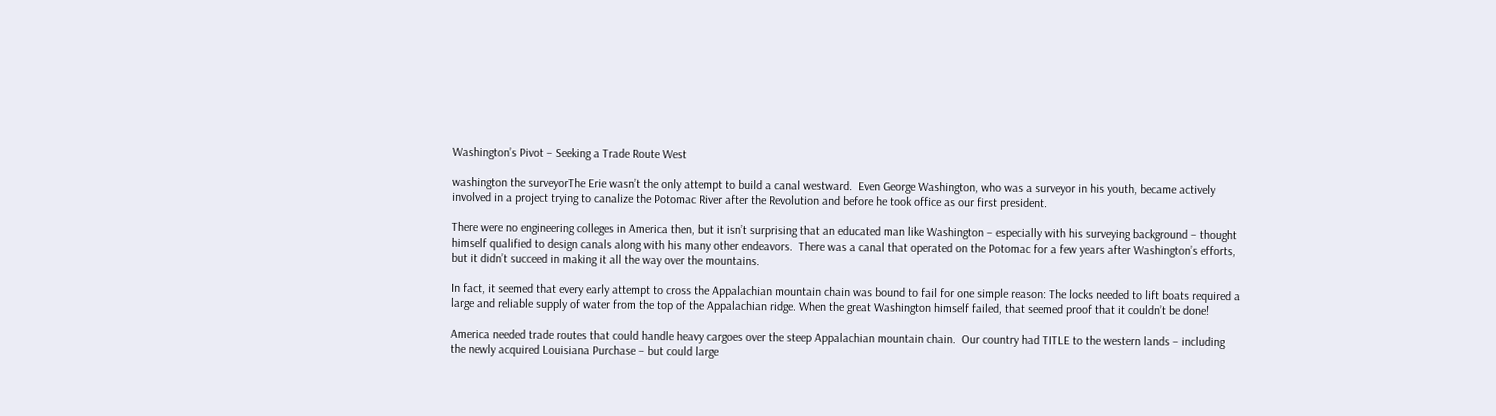Washington’s Pivot – Seeking a Trade Route West

washington the surveyorThe Erie wasn’t the only attempt to build a canal westward.  Even George Washington, who was a surveyor in his youth, became actively involved in a project trying to canalize the Potomac River after the Revolution and before he took office as our first president.

There were no engineering colleges in America then, but it isn’t surprising that an educated man like Washington – especially with his surveying background – thought himself qualified to design canals along with his many other endeavors.  There was a canal that operated on the Potomac for a few years after Washington’s efforts, but it didn’t succeed in making it all the way over the mountains.

In fact, it seemed that every early attempt to cross the Appalachian mountain chain was bound to fail for one simple reason: The locks needed to lift boats required a large and reliable supply of water from the top of the Appalachian ridge. When the great Washington himself failed, that seemed proof that it couldn’t be done!

America needed trade routes that could handle heavy cargoes over the steep Appalachian mountain chain.  Our country had TITLE to the western lands – including the newly acquired Louisiana Purchase – but could large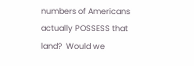numbers of Americans actually POSSESS that land?  Would we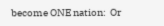become ONE nation:  Or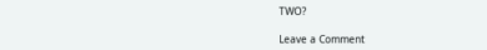TWO?

Leave a Comment